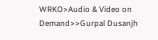WRKO>Audio & Video on Demand>>Gurpal Dusanjh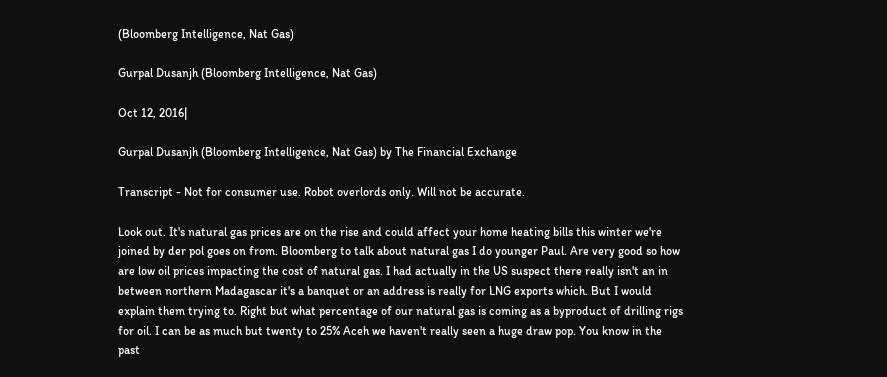(Bloomberg Intelligence, Nat Gas)

Gurpal Dusanjh (Bloomberg Intelligence, Nat Gas)

Oct 12, 2016|

Gurpal Dusanjh (Bloomberg Intelligence, Nat Gas) by The Financial Exchange

Transcript - Not for consumer use. Robot overlords only. Will not be accurate.

Look out. It's natural gas prices are on the rise and could affect your home heating bills this winter we're joined by der pol goes on from. Bloomberg to talk about natural gas I do younger Paul. Are very good so how are low oil prices impacting the cost of natural gas. I had actually in the US suspect there really isn't an in between northern Madagascar it's a banquet or an address is really for LNG exports which. But I would explain them trying to. Right but what percentage of our natural gas is coming as a byproduct of drilling rigs for oil. I can be as much but twenty to 25% Aceh we haven't really seen a huge draw pop. You know in the past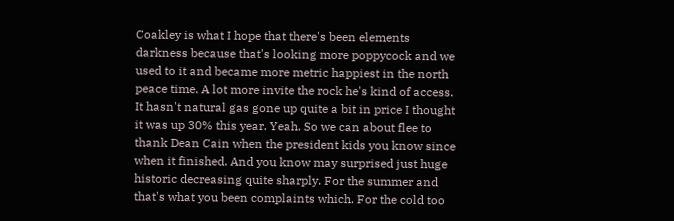Coakley is what I hope that there's been elements darkness because that's looking more poppycock and we used to it and became more metric happiest in the north peace time. A lot more invite the rock he's kind of access. It hasn't natural gas gone up quite a bit in price I thought it was up 30% this year. Yeah. So we can about flee to thank Dean Cain when the president kids you know since when it finished. And you know may surprised just huge historic decreasing quite sharply. For the summer and that's what you been complaints which. For the cold too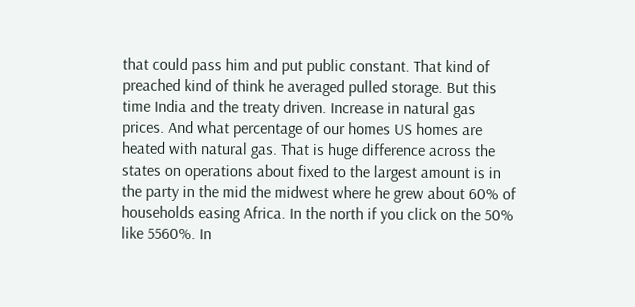that could pass him and put public constant. That kind of preached kind of think he averaged pulled storage. But this time India and the treaty driven. Increase in natural gas prices. And what percentage of our homes US homes are heated with natural gas. That is huge difference across the states on operations about fixed to the largest amount is in the party in the mid the midwest where he grew about 60% of households easing Africa. In the north if you click on the 50% like 5560%. In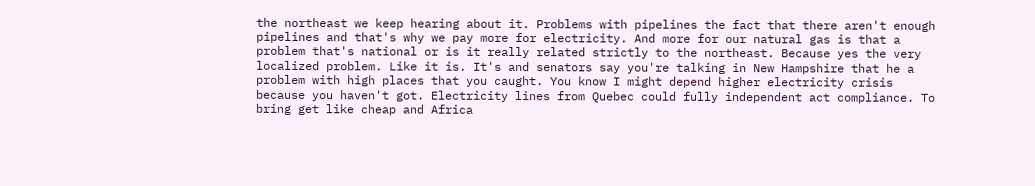the northeast we keep hearing about it. Problems with pipelines the fact that there aren't enough pipelines and that's why we pay more for electricity. And more for our natural gas is that a problem that's national or is it really related strictly to the northeast. Because yes the very localized problem. Like it is. It's and senators say you're talking in New Hampshire that he a problem with high places that you caught. You know I might depend higher electricity crisis because you haven't got. Electricity lines from Quebec could fully independent act compliance. To bring get like cheap and Africa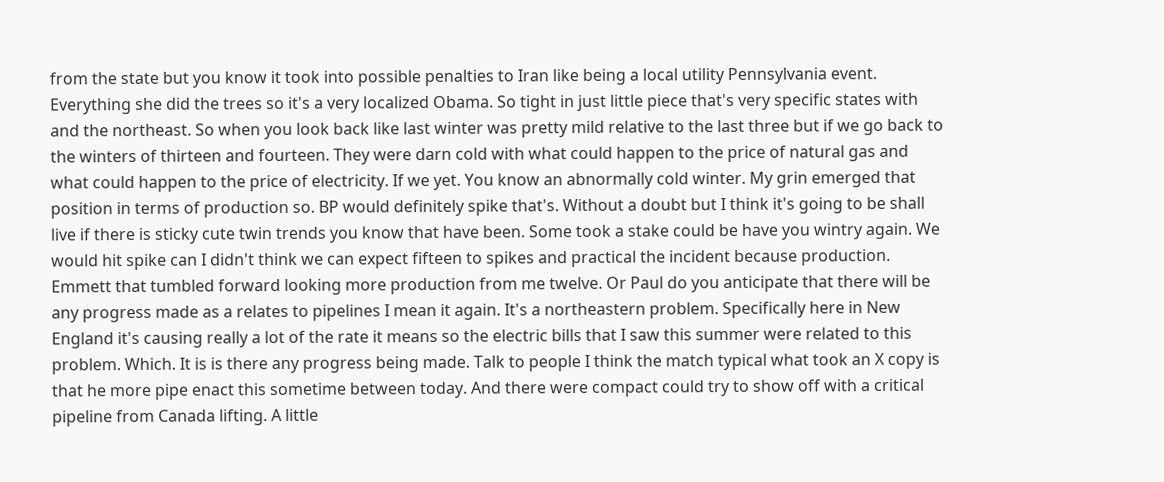from the state but you know it took into possible penalties to Iran like being a local utility Pennsylvania event. Everything she did the trees so it's a very localized Obama. So tight in just little piece that's very specific states with and the northeast. So when you look back like last winter was pretty mild relative to the last three but if we go back to the winters of thirteen and fourteen. They were darn cold with what could happen to the price of natural gas and what could happen to the price of electricity. If we yet. You know an abnormally cold winter. My grin emerged that position in terms of production so. BP would definitely spike that's. Without a doubt but I think it's going to be shall live if there is sticky cute twin trends you know that have been. Some took a stake could be have you wintry again. We would hit spike can I didn't think we can expect fifteen to spikes and practical the incident because production. Emmett that tumbled forward looking more production from me twelve. Or Paul do you anticipate that there will be any progress made as a relates to pipelines I mean it again. It's a northeastern problem. Specifically here in New England it's causing really a lot of the rate it means so the electric bills that I saw this summer were related to this problem. Which. It is is there any progress being made. Talk to people I think the match typical what took an X copy is that he more pipe enact this sometime between today. And there were compact could try to show off with a critical pipeline from Canada lifting. A little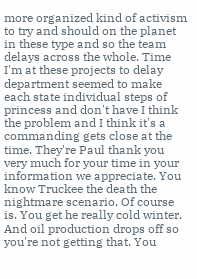more organized kind of activism to try and should on the planet in these type and so the team delays across the whole. Time I'm at these projects to delay department seemed to make each state individual steps of princess and don't have I think the problem and I think it's a commanding gets close at the time. They're Paul thank you very much for your time in your information we appreciate. You know Truckee the death the nightmare scenario. Of course is. You get he really cold winter. And oil production drops off so you're not getting that. You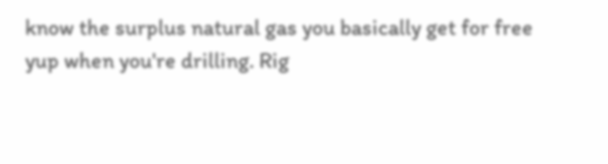know the surplus natural gas you basically get for free yup when you're drilling. Rig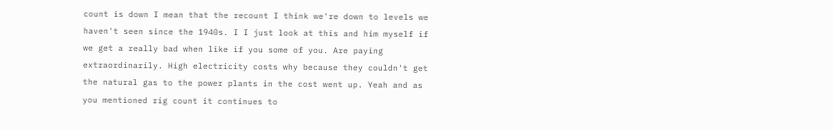count is down I mean that the recount I think we're down to levels we haven't seen since the 1940s. I I just look at this and him myself if we get a really bad when like if you some of you. Are paying extraordinarily. High electricity costs why because they couldn't get the natural gas to the power plants in the cost went up. Yeah and as you mentioned rig count it continues to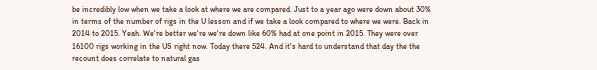be incredibly low when we take a look at where we are compared. Just to a year ago were down about 30% in terms of the number of rigs in the U lesson and if we take a look compared to where we were. Back in 2014 to 2015. Yeah. We're better we're we're down like 60% had at one point in 2015. They were over 16100 rigs working in the US right now. Today there 524. And it's hard to understand that day the the recount does correlate to natural gas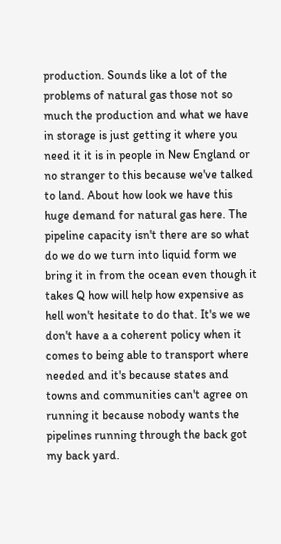production. Sounds like a lot of the problems of natural gas those not so much the production and what we have in storage is just getting it where you need it it is in people in New England or no stranger to this because we've talked to land. About how look we have this huge demand for natural gas here. The pipeline capacity isn't there are so what do we do we turn into liquid form we bring it in from the ocean even though it takes Q how will help how expensive as hell won't hesitate to do that. It's we we don't have a a coherent policy when it comes to being able to transport where needed and it's because states and towns and communities can't agree on running it because nobody wants the pipelines running through the back got my back yard.